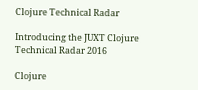Clojure Technical Radar

Introducing the JUXT Clojure Technical Radar 2016

Clojure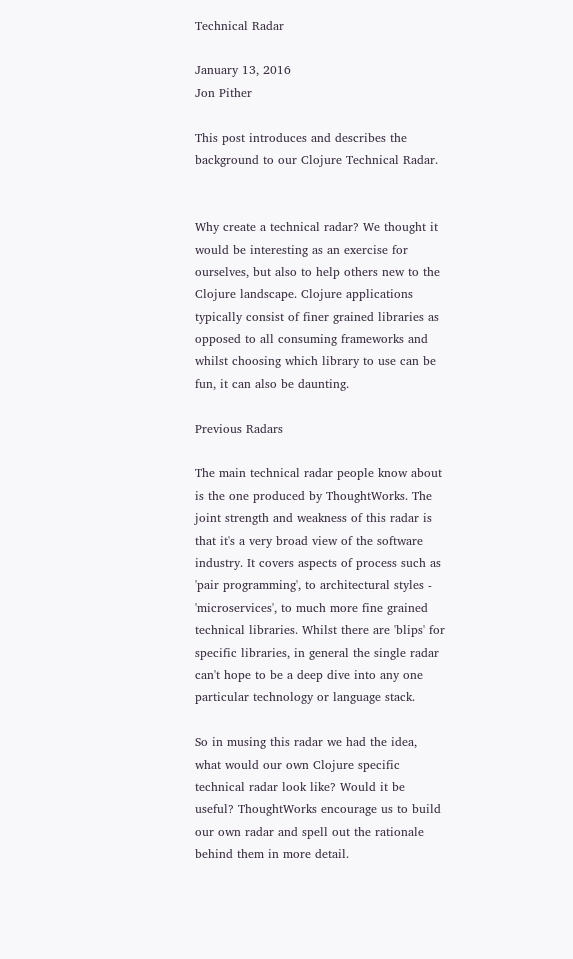Technical Radar

January 13, 2016
Jon Pither

This post introduces and describes the background to our Clojure Technical Radar.


Why create a technical radar? We thought it would be interesting as an exercise for ourselves, but also to help others new to the Clojure landscape. Clojure applications typically consist of finer grained libraries as opposed to all consuming frameworks and whilst choosing which library to use can be fun, it can also be daunting.

Previous Radars

The main technical radar people know about is the one produced by ThoughtWorks. The joint strength and weakness of this radar is that it's a very broad view of the software industry. It covers aspects of process such as 'pair programming', to architectural styles - 'microservices', to much more fine grained technical libraries. Whilst there are 'blips' for specific libraries, in general the single radar can't hope to be a deep dive into any one particular technology or language stack.

So in musing this radar we had the idea, what would our own Clojure specific technical radar look like? Would it be useful? ThoughtWorks encourage us to build our own radar and spell out the rationale behind them in more detail.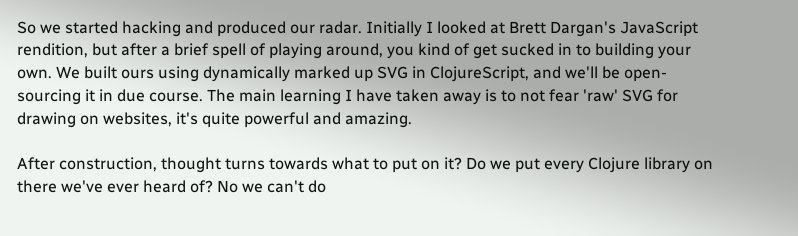So we started hacking and produced our radar. Initially I looked at Brett Dargan's JavaScript rendition, but after a brief spell of playing around, you kind of get sucked in to building your own. We built ours using dynamically marked up SVG in ClojureScript, and we'll be open-sourcing it in due course. The main learning I have taken away is to not fear 'raw' SVG for drawing on websites, it's quite powerful and amazing.

After construction, thought turns towards what to put on it? Do we put every Clojure library on there we've ever heard of? No we can't do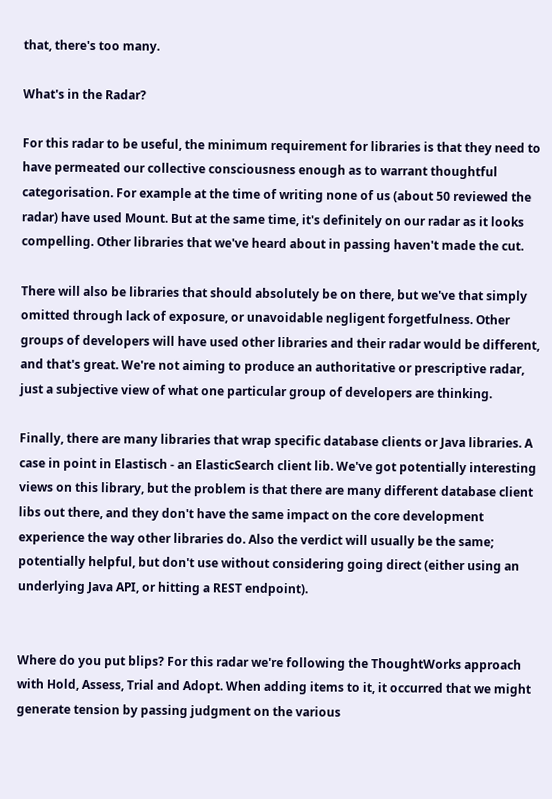that, there's too many.

What's in the Radar?

For this radar to be useful, the minimum requirement for libraries is that they need to have permeated our collective consciousness enough as to warrant thoughtful categorisation. For example at the time of writing none of us (about 50 reviewed the radar) have used Mount. But at the same time, it's definitely on our radar as it looks compelling. Other libraries that we've heard about in passing haven't made the cut.

There will also be libraries that should absolutely be on there, but we've that simply omitted through lack of exposure, or unavoidable negligent forgetfulness. Other groups of developers will have used other libraries and their radar would be different, and that's great. We're not aiming to produce an authoritative or prescriptive radar, just a subjective view of what one particular group of developers are thinking.

Finally, there are many libraries that wrap specific database clients or Java libraries. A case in point in Elastisch - an ElasticSearch client lib. We've got potentially interesting views on this library, but the problem is that there are many different database client libs out there, and they don't have the same impact on the core development experience the way other libraries do. Also the verdict will usually be the same; potentially helpful, but don't use without considering going direct (either using an underlying Java API, or hitting a REST endpoint).


Where do you put blips? For this radar we're following the ThoughtWorks approach with Hold, Assess, Trial and Adopt. When adding items to it, it occurred that we might generate tension by passing judgment on the various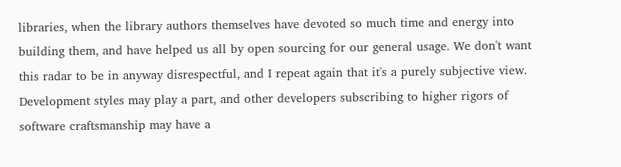libraries, when the library authors themselves have devoted so much time and energy into building them, and have helped us all by open sourcing for our general usage. We don't want this radar to be in anyway disrespectful, and I repeat again that it's a purely subjective view. Development styles may play a part, and other developers subscribing to higher rigors of software craftsmanship may have a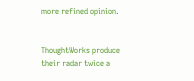more refined opinion.


ThoughtWorks produce their radar twice a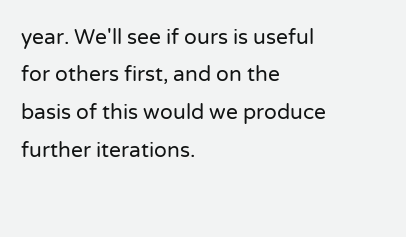year. We'll see if ours is useful for others first, and on the basis of this would we produce further iterations.